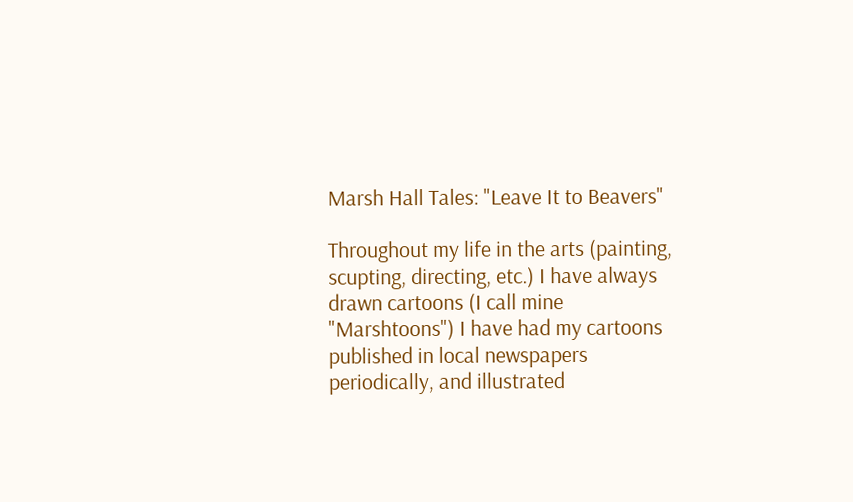Marsh Hall Tales: "Leave It to Beavers"

Throughout my life in the arts (painting, scupting, directing, etc.) I have always drawn cartoons (I call mine "Marshtoons") I have had my cartoons published in local newspapers periodically, and illustrated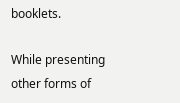booklets.

While presenting other forms of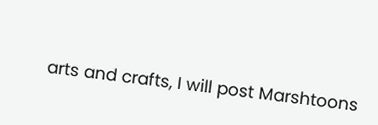arts and crafts, I will post Marshtoons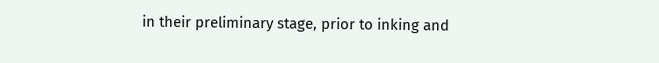in their preliminary stage, prior to inking and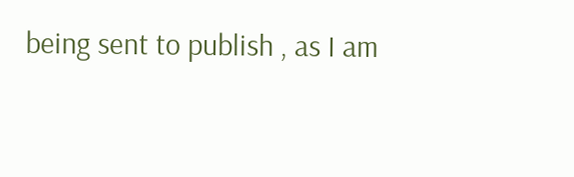being sent to publish , as I am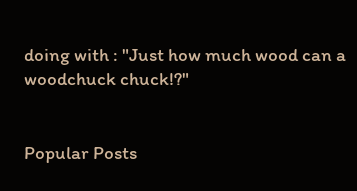doing with : "Just how much wood can a woodchuck chuck!?"


Popular Posts